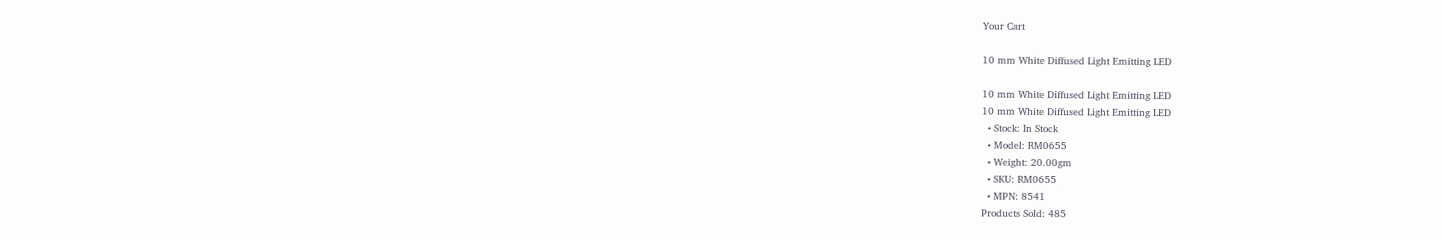Your Cart

10 mm White Diffused Light Emitting LED

10 mm White Diffused Light Emitting LED
10 mm White Diffused Light Emitting LED
  • Stock: In Stock
  • Model: RM0655
  • Weight: 20.00gm
  • SKU: RM0655
  • MPN: 8541
Products Sold: 485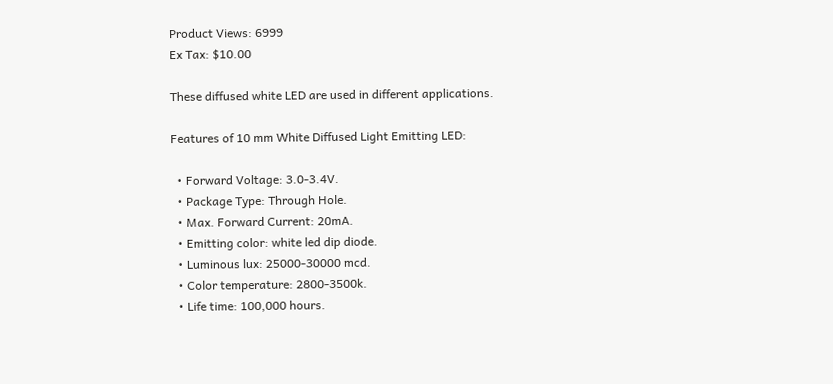Product Views: 6999
Ex Tax: $10.00

These diffused white LED are used in different applications.

Features of 10 mm White Diffused Light Emitting LED:

  • Forward Voltage: 3.0-3.4V.
  • Package Type: Through Hole.
  • Max. Forward Current: 20mA.
  • Emitting color: white led dip diode.
  • Luminous lux: 25000-30000 mcd.
  • Color temperature: 2800-3500k.
  • Life time: 100,000 hours.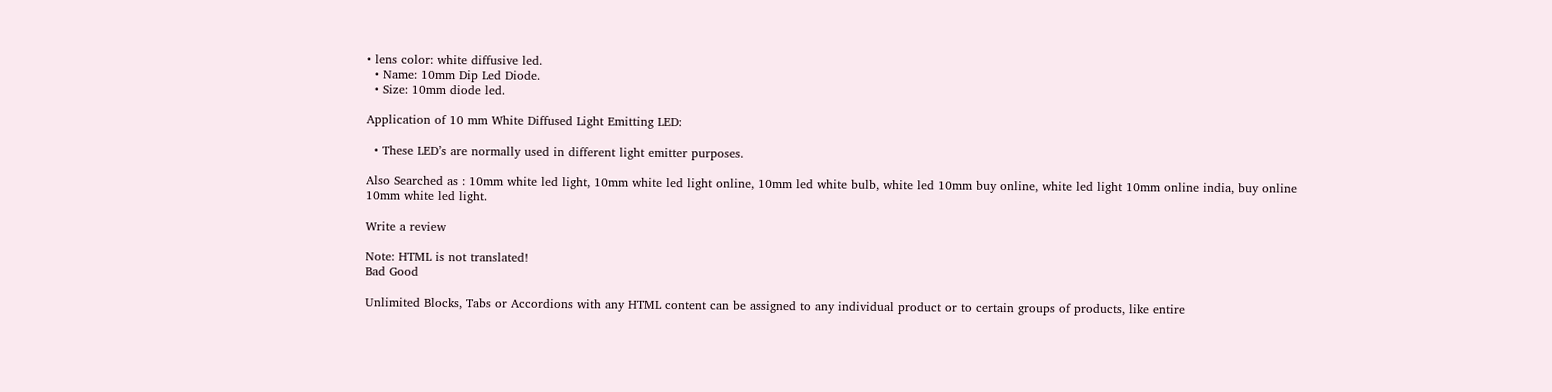• lens color: white diffusive led.
  • Name: 10mm Dip Led Diode.
  • Size: 10mm diode led.

Application of 10 mm White Diffused Light Emitting LED:

  • These LED’s are normally used in different light emitter purposes.

Also Searched as : 10mm white led light, 10mm white led light online, 10mm led white bulb, white led 10mm buy online, white led light 10mm online india, buy online 10mm white led light.

Write a review

Note: HTML is not translated!
Bad Good

Unlimited Blocks, Tabs or Accordions with any HTML content can be assigned to any individual product or to certain groups of products, like entire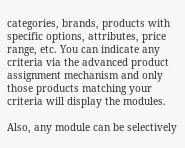categories, brands, products with specific options, attributes, price range, etc. You can indicate any criteria via the advanced product assignment mechanism and only those products matching your criteria will display the modules.

Also, any module can be selectively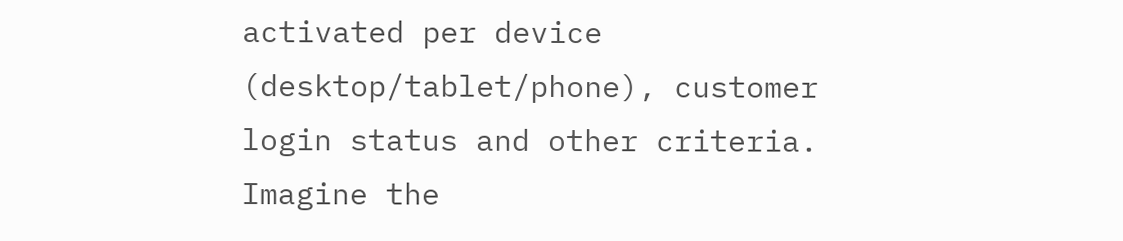activated per device (desktop/tablet/phone), customer login status and other criteria. Imagine the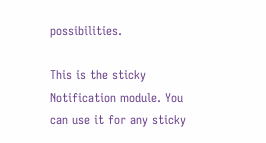possibilities.

This is the sticky Notification module. You can use it for any sticky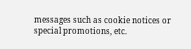messages such as cookie notices or special promotions, etc.